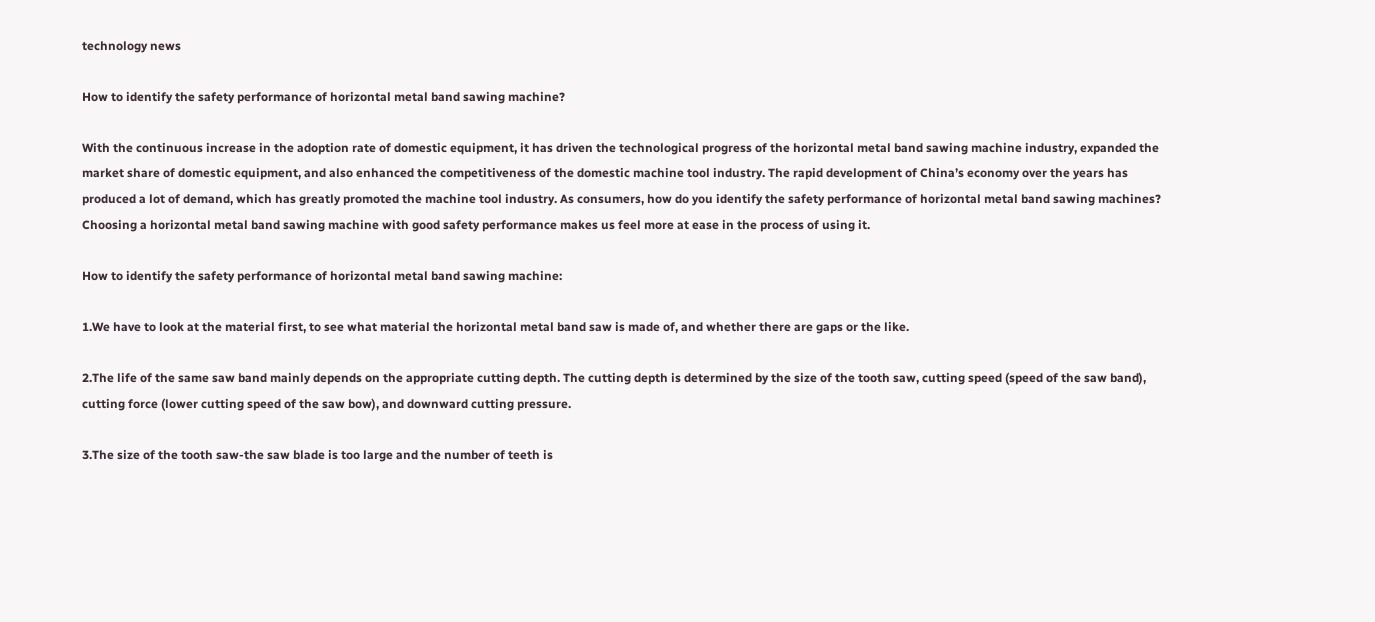technology news

How to identify the safety performance of horizontal metal band sawing machine?

With the continuous increase in the adoption rate of domestic equipment, it has driven the technological progress of the horizontal metal band sawing machine industry, expanded the market share of domestic equipment, and also enhanced the competitiveness of the domestic machine tool industry. The rapid development of China’s economy over the years has produced a lot of demand, which has greatly promoted the machine tool industry. As consumers, how do you identify the safety performance of horizontal metal band sawing machines? Choosing a horizontal metal band sawing machine with good safety performance makes us feel more at ease in the process of using it.

How to identify the safety performance of horizontal metal band sawing machine:

1.We have to look at the material first, to see what material the horizontal metal band saw is made of, and whether there are gaps or the like.

2.The life of the same saw band mainly depends on the appropriate cutting depth. The cutting depth is determined by the size of the tooth saw, cutting speed (speed of the saw band), cutting force (lower cutting speed of the saw bow), and downward cutting pressure.

3.The size of the tooth saw-the saw blade is too large and the number of teeth is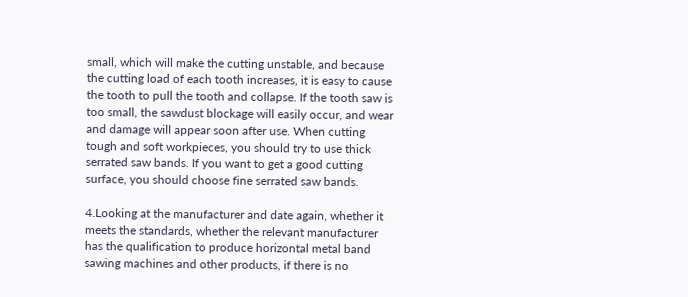small, which will make the cutting unstable, and because the cutting load of each tooth increases, it is easy to cause the tooth to pull the tooth and collapse. If the tooth saw is too small, the sawdust blockage will easily occur, and wear and damage will appear soon after use. When cutting tough and soft workpieces, you should try to use thick serrated saw bands. If you want to get a good cutting surface, you should choose fine serrated saw bands.

4.Looking at the manufacturer and date again, whether it meets the standards, whether the relevant manufacturer has the qualification to produce horizontal metal band sawing machines and other products, if there is no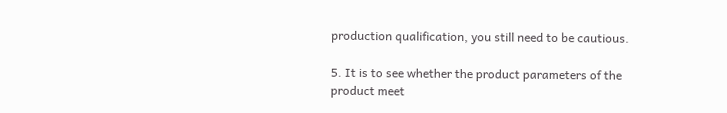production qualification, you still need to be cautious.

5. It is to see whether the product parameters of the product meet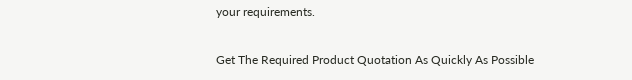your requirements.

Get The Required Product Quotation As Quickly As Possible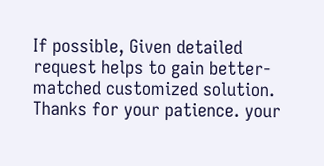If possible, Given detailed request helps to gain better-matched customized solution. Thanks for your patience. your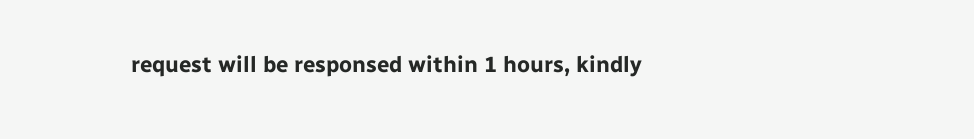request will be responsed within 1 hours, kindly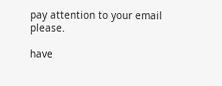pay attention to your email please.

have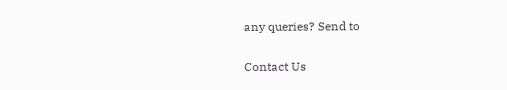any queries? Send to

Contact Us